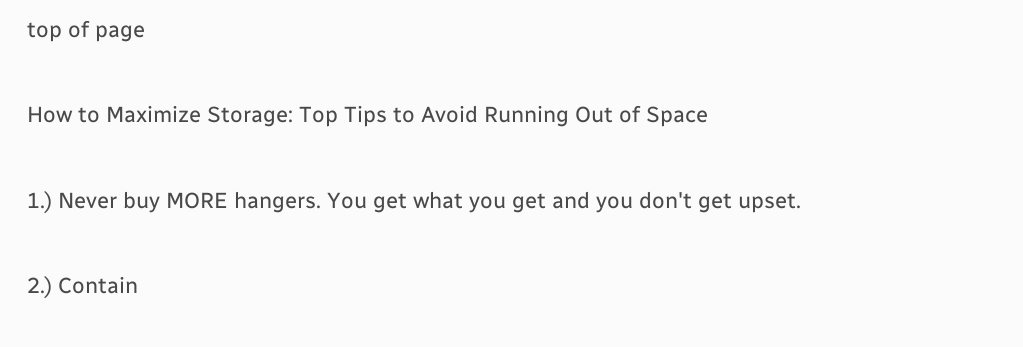top of page

How to Maximize Storage: Top Tips to Avoid Running Out of Space

1.) Never buy MORE hangers. You get what you get and you don't get upset.

2.) Contain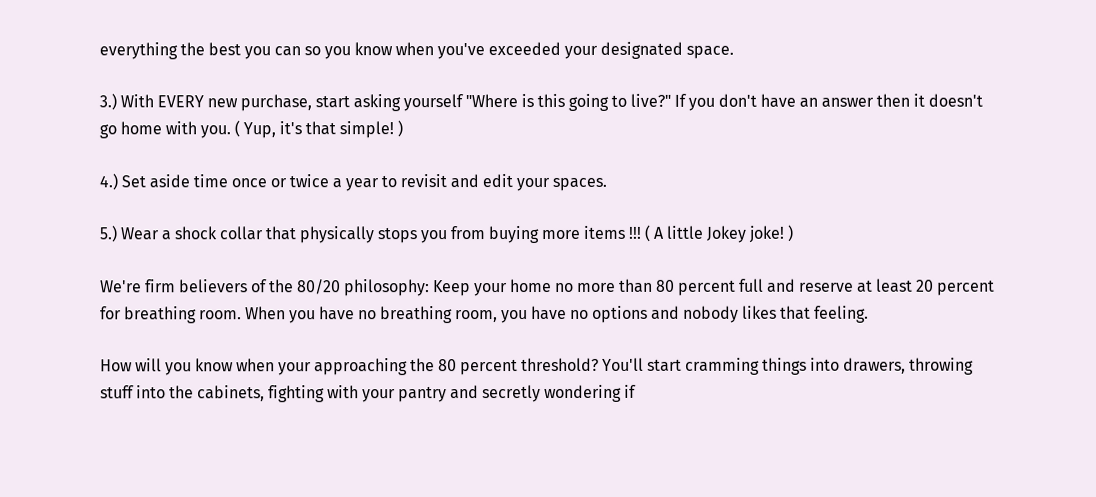everything the best you can so you know when you've exceeded your designated space.

3.) With EVERY new purchase, start asking yourself "Where is this going to live?" If you don't have an answer then it doesn't go home with you. ( Yup, it's that simple! )

4.) Set aside time once or twice a year to revisit and edit your spaces.

5.) Wear a shock collar that physically stops you from buying more items !!! ( A little Jokey joke! )

We're firm believers of the 80/20 philosophy: Keep your home no more than 80 percent full and reserve at least 20 percent for breathing room. When you have no breathing room, you have no options and nobody likes that feeling.

How will you know when your approaching the 80 percent threshold? You'll start cramming things into drawers, throwing stuff into the cabinets, fighting with your pantry and secretly wondering if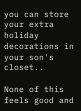you can store your extra holiday decorations in your son's closet..

None of this feels good and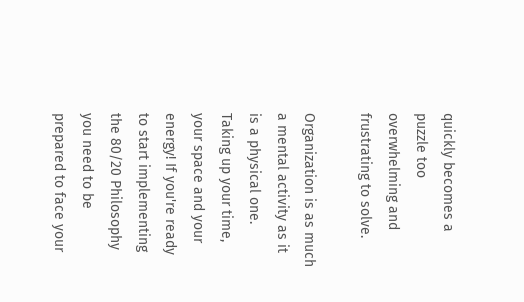quickly becomes a puzzle too overwhelming and frustrating to solve.

Organization is as much a mental activity as it is a physical one. Taking up your time, your space and your energy! If you're ready to start implementing the 80/20 Philosophy you need to be prepared to face your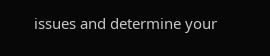issues and determine your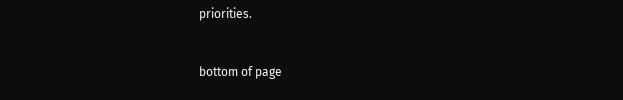priorities.


bottom of page